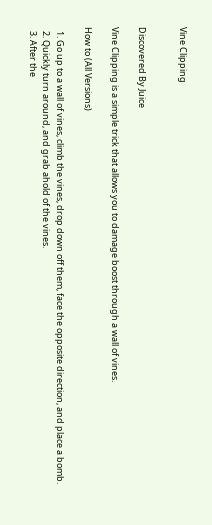Vine Clipping


Discovered By Juice

Vine Clipping is a simple trick that allows you to damage boost through a wall of vines.

How to (All Versions)

  1. Go up to a wall of vines, climb the vines, drop down off them, face the opposite direction, and place a bomb.
  2. Quickly turn around, and grab ahold of the vines.
  3. After the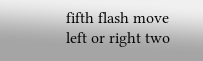fifth flash move left or right two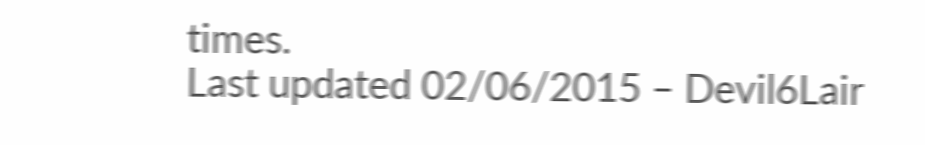times.
Last updated 02/06/2015 – Devil6Lair